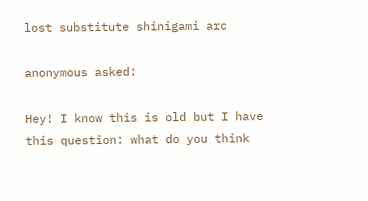lost substitute shinigami arc

anonymous asked:

Hey! I know this is old but I have this question: what do you think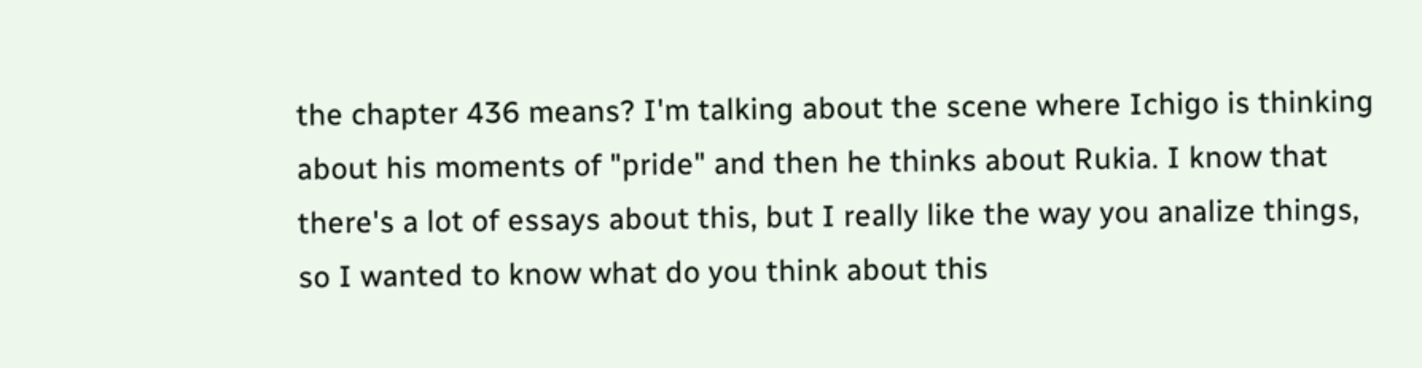the chapter 436 means? I'm talking about the scene where Ichigo is thinking about his moments of "pride" and then he thinks about Rukia. I know that there's a lot of essays about this, but I really like the way you analize things, so I wanted to know what do you think about this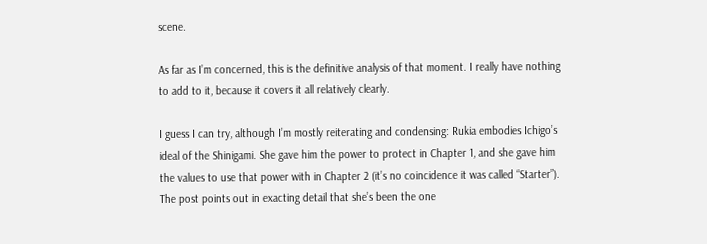scene.

As far as I’m concerned, this is the definitive analysis of that moment. I really have nothing to add to it, because it covers it all relatively clearly.

I guess I can try, although I’m mostly reiterating and condensing: Rukia embodies Ichigo’s ideal of the Shinigami. She gave him the power to protect in Chapter 1, and she gave him the values to use that power with in Chapter 2 (it’s no coincidence it was called “Starter”). The post points out in exacting detail that she’s been the one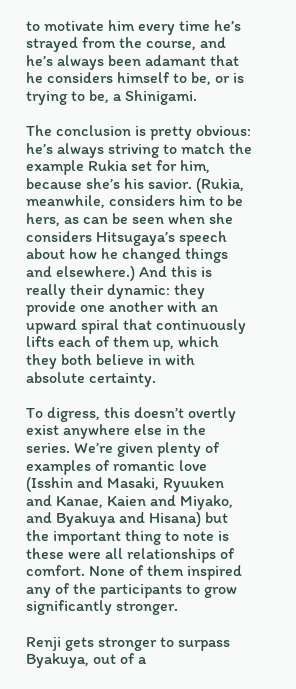to motivate him every time he’s strayed from the course, and he’s always been adamant that he considers himself to be, or is trying to be, a Shinigami.

The conclusion is pretty obvious: he’s always striving to match the example Rukia set for him, because she’s his savior. (Rukia, meanwhile, considers him to be hers, as can be seen when she considers Hitsugaya’s speech about how he changed things and elsewhere.) And this is really their dynamic: they provide one another with an upward spiral that continuously lifts each of them up, which they both believe in with absolute certainty.

To digress, this doesn’t overtly exist anywhere else in the series. We’re given plenty of examples of romantic love (Isshin and Masaki, Ryuuken and Kanae, Kaien and Miyako, and Byakuya and Hisana) but the important thing to note is these were all relationships of comfort. None of them inspired any of the participants to grow significantly stronger.

Renji gets stronger to surpass Byakuya, out of a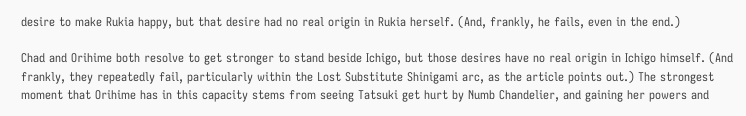desire to make Rukia happy, but that desire had no real origin in Rukia herself. (And, frankly, he fails, even in the end.)

Chad and Orihime both resolve to get stronger to stand beside Ichigo, but those desires have no real origin in Ichigo himself. (And frankly, they repeatedly fail, particularly within the Lost Substitute Shinigami arc, as the article points out.) The strongest moment that Orihime has in this capacity stems from seeing Tatsuki get hurt by Numb Chandelier, and gaining her powers and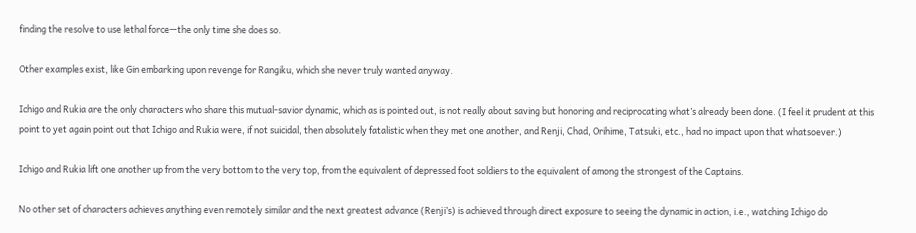finding the resolve to use lethal force—the only time she does so.

Other examples exist, like Gin embarking upon revenge for Rangiku, which she never truly wanted anyway.

Ichigo and Rukia are the only characters who share this mutual-savior dynamic, which as is pointed out, is not really about saving but honoring and reciprocating what’s already been done. (I feel it prudent at this point to yet again point out that Ichigo and Rukia were, if not suicidal, then absolutely fatalistic when they met one another, and Renji, Chad, Orihime, Tatsuki, etc., had no impact upon that whatsoever.)

Ichigo and Rukia lift one another up from the very bottom to the very top, from the equivalent of depressed foot soldiers to the equivalent of among the strongest of the Captains.

No other set of characters achieves anything even remotely similar and the next greatest advance (Renji’s) is achieved through direct exposure to seeing the dynamic in action, i.e., watching Ichigo do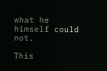what he himself could not.

This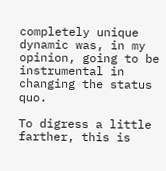completely unique dynamic was, in my opinion, going to be instrumental in changing the status quo.

To digress a little farther, this is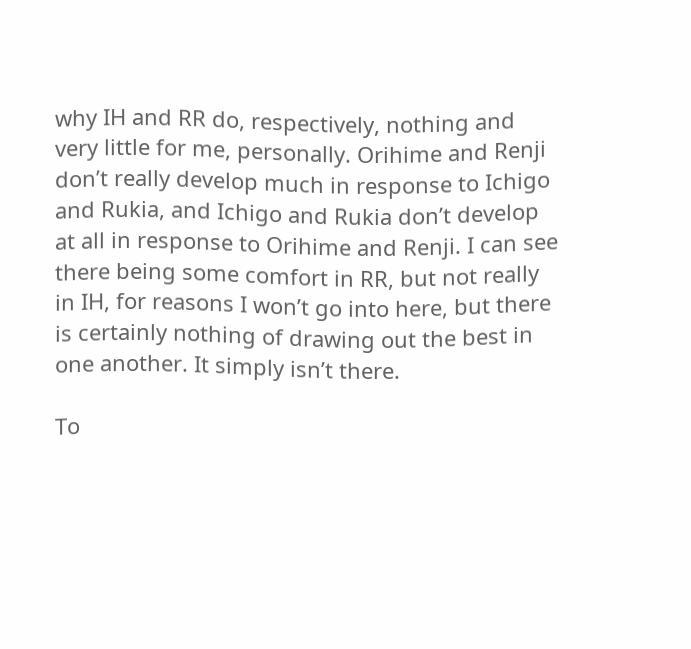why IH and RR do, respectively, nothing and very little for me, personally. Orihime and Renji don’t really develop much in response to Ichigo and Rukia, and Ichigo and Rukia don’t develop at all in response to Orihime and Renji. I can see there being some comfort in RR, but not really in IH, for reasons I won’t go into here, but there is certainly nothing of drawing out the best in one another. It simply isn’t there.

To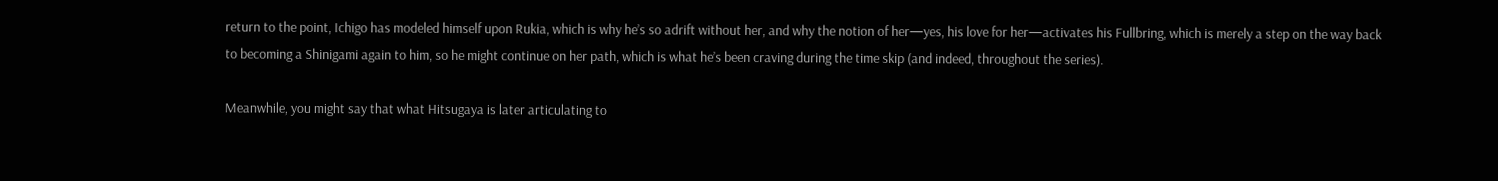return to the point, Ichigo has modeled himself upon Rukia, which is why he’s so adrift without her, and why the notion of her—yes, his love for her—activates his Fullbring, which is merely a step on the way back to becoming a Shinigami again to him, so he might continue on her path, which is what he’s been craving during the time skip (and indeed, throughout the series).

Meanwhile, you might say that what Hitsugaya is later articulating to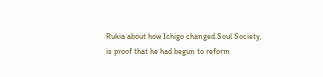Rukia about how Ichigo changed Soul Society, is proof that he had begun to reform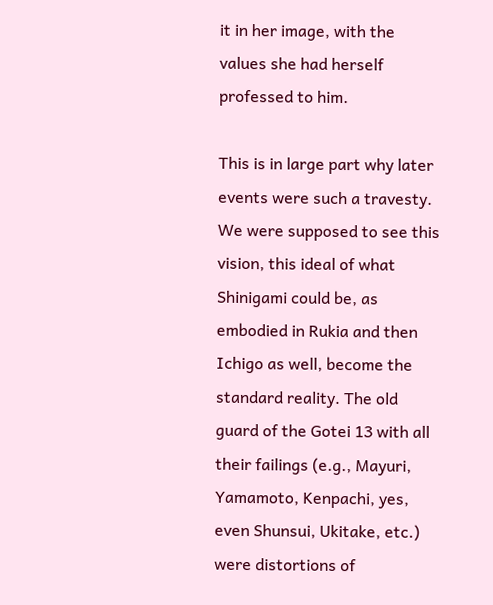it in her image, with the values she had herself professed to him.

This is in large part why later events were such a travesty. We were supposed to see this vision, this ideal of what Shinigami could be, as embodied in Rukia and then Ichigo as well, become the standard reality. The old guard of the Gotei 13 with all their failings (e.g., Mayuri, Yamamoto, Kenpachi, yes, even Shunsui, Ukitake, etc.) were distortions of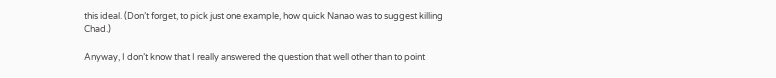this ideal. (Don’t forget, to pick just one example, how quick Nanao was to suggest killing Chad.)

Anyway, I don’t know that I really answered the question that well other than to point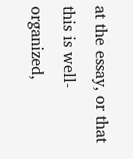at the essay, or that this is well-organized,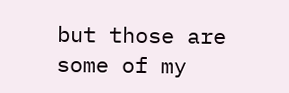but those are some of my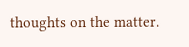thoughts on the matter.